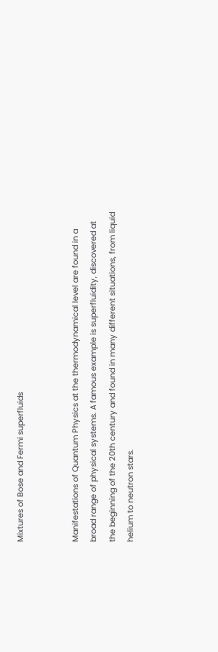Mixtures of Bose and Fermi superfluids


Manifestations of Quantum Physics at the thermodynamical level are found in a broad range of physical systems. A famous example is superfluidity, discovered at the beginning of the 20th century and found in many different situations, from liquid helium to neutron stars.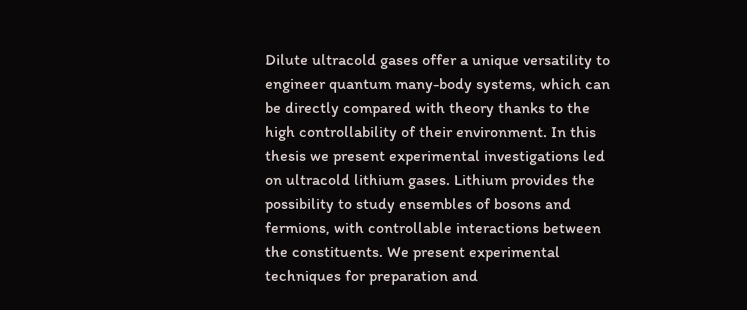Dilute ultracold gases offer a unique versatility to engineer quantum many-body systems, which can be directly compared with theory thanks to the high controllability of their environment. In this thesis we present experimental investigations led on ultracold lithium gases. Lithium provides the possibility to study ensembles of bosons and fermions, with controllable interactions between the constituents. We present experimental techniques for preparation and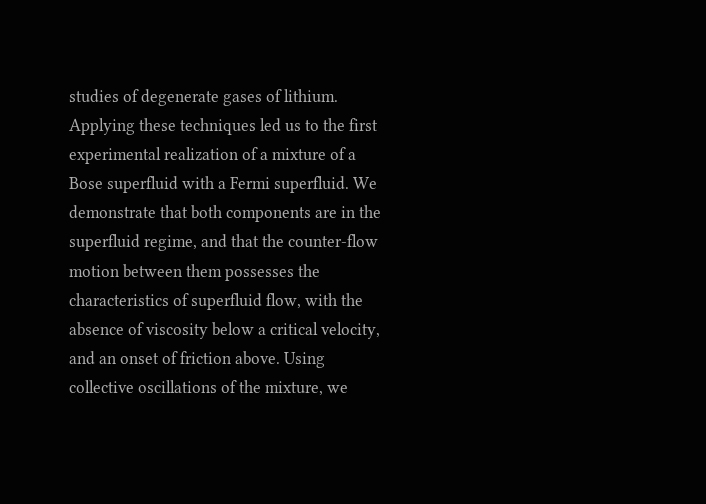studies of degenerate gases of lithium. Applying these techniques led us to the first experimental realization of a mixture of a Bose superfluid with a Fermi superfluid. We demonstrate that both components are in the superfluid regime, and that the counter-flow motion between them possesses the characteristics of superfluid flow, with the absence of viscosity below a critical velocity, and an onset of friction above. Using collective oscillations of the mixture, we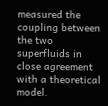measured the coupling between the two superfluids in close agreement with a theoretical model.